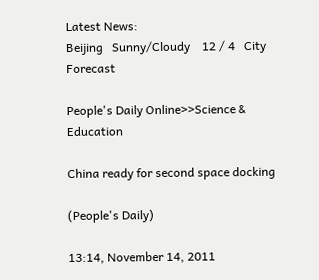Latest News:
Beijing   Sunny/Cloudy    12 / 4   City Forecast

People's Daily Online>>Science & Education

China ready for second space docking

(People's Daily)

13:14, November 14, 2011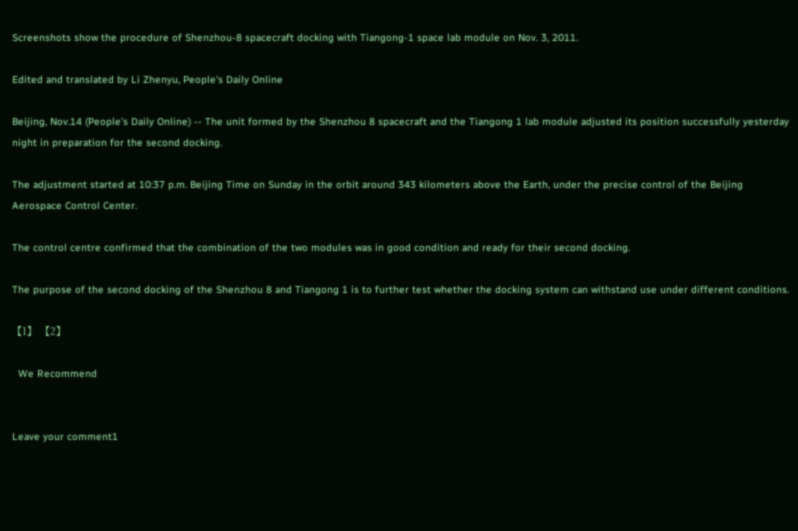Screenshots show the procedure of Shenzhou-8 spacecraft docking with Tiangong-1 space lab module on Nov. 3, 2011.

Edited and translated by Li Zhenyu, People's Daily Online

Beijing, Nov.14 (People's Daily Online) -- The unit formed by the Shenzhou 8 spacecraft and the Tiangong 1 lab module adjusted its position successfully yesterday night in preparation for the second docking.

The adjustment started at 10:37 p.m. Beijing Time on Sunday in the orbit around 343 kilometers above the Earth, under the precise control of the Beijing Aerospace Control Center.

The control centre confirmed that the combination of the two modules was in good condition and ready for their second docking.

The purpose of the second docking of the Shenzhou 8 and Tiangong 1 is to further test whether the docking system can withstand use under different conditions.

【1】 【2】

  We Recommend


Leave your comment1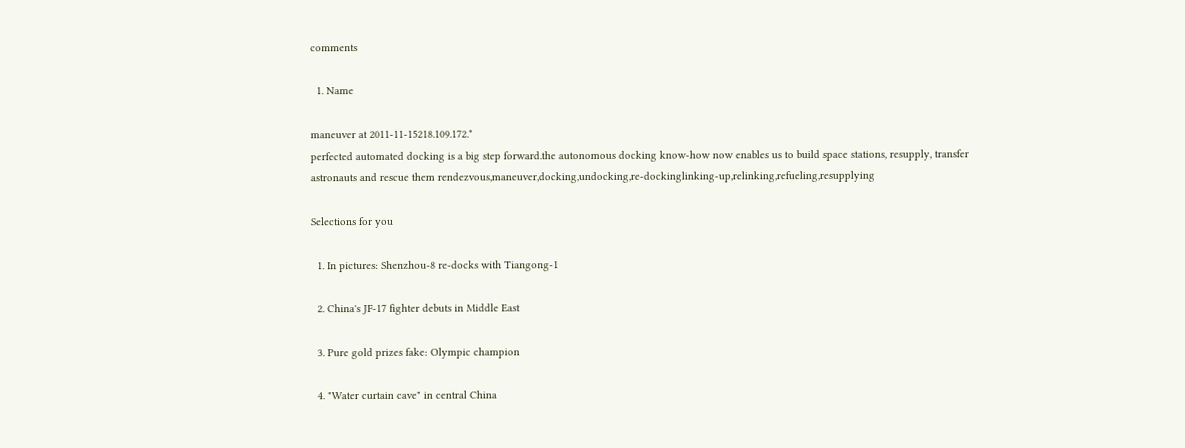comments

  1. Name

maneuver at 2011-11-15218.109.172.*
perfected automated docking is a big step forward.the autonomous docking know-how now enables us to build space stations, resupply, transfer astronauts and rescue them rendezvous,maneuver,docking,undocking,re-dockinglinking-up,relinking,refueling,resupplying

Selections for you

  1. In pictures: Shenzhou-8 re-docks with Tiangong-1

  2. China's JF-17 fighter debuts in Middle East

  3. Pure gold prizes fake: Olympic champion

  4. "Water curtain cave" in central China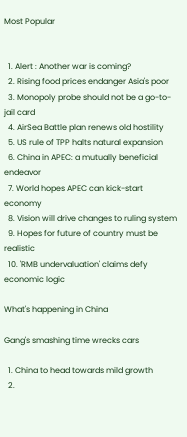Most Popular


  1. Alert : Another war is coming?
  2. Rising food prices endanger Asia's poor
  3. Monopoly probe should not be a go-to-jail card
  4. AirSea Battle plan renews old hostility
  5. US rule of TPP halts natural expansion
  6. China in APEC: a mutually beneficial endeavor
  7. World hopes APEC can kick-start economy
  8. Vision will drive changes to ruling system
  9. Hopes for future of country must be realistic
  10. 'RMB undervaluation' claims defy economic logic

What's happening in China

Gang's smashing time wrecks cars

  1. China to head towards mild growth
  2.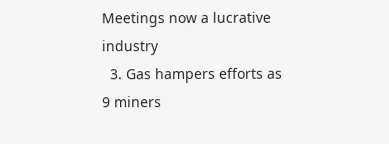Meetings now a lucrative industry
  3. Gas hampers efforts as 9 miners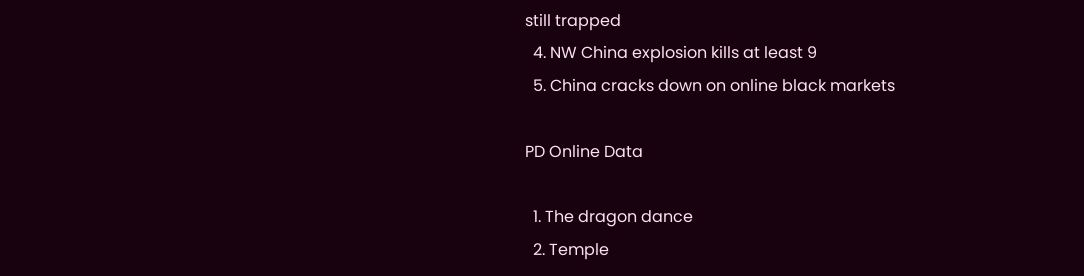still trapped
  4. NW China explosion kills at least 9
  5. China cracks down on online black markets

PD Online Data

  1. The dragon dance
  2. Temple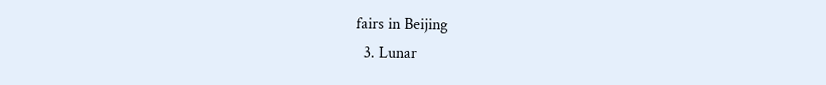fairs in Beijing
  3. Lunar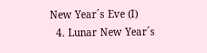New Year´s Eve (I)
  4. Lunar New Year´s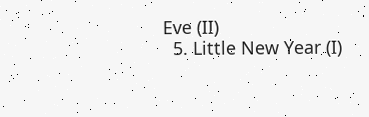Eve (II)
  5. Little New Year (I)